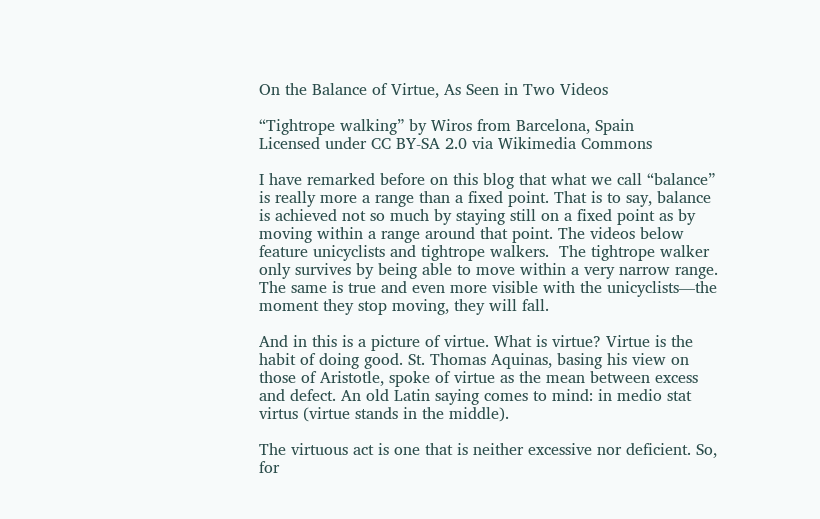On the Balance of Virtue, As Seen in Two Videos

“Tightrope walking” by Wiros from Barcelona, Spain
Licensed under CC BY-SA 2.0 via Wikimedia Commons

I have remarked before on this blog that what we call “balance” is really more a range than a fixed point. That is to say, balance is achieved not so much by staying still on a fixed point as by moving within a range around that point. The videos below feature unicyclists and tightrope walkers.  The tightrope walker only survives by being able to move within a very narrow range. The same is true and even more visible with the unicyclists—the moment they stop moving, they will fall.

And in this is a picture of virtue. What is virtue? Virtue is the habit of doing good. St. Thomas Aquinas, basing his view on those of Aristotle, spoke of virtue as the mean between excess and defect. An old Latin saying comes to mind: in medio stat virtus (virtue stands in the middle).

The virtuous act is one that is neither excessive nor deficient. So, for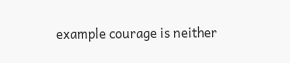example courage is neither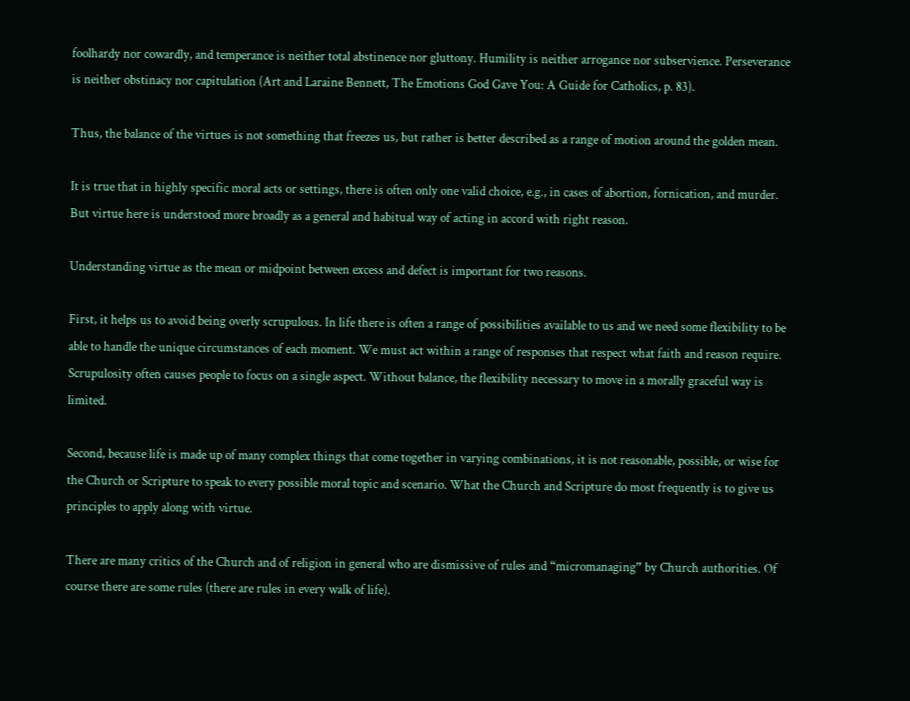foolhardy nor cowardly, and temperance is neither total abstinence nor gluttony. Humility is neither arrogance nor subservience. Perseverance is neither obstinacy nor capitulation (Art and Laraine Bennett, The Emotions God Gave You: A Guide for Catholics, p. 83).

Thus, the balance of the virtues is not something that freezes us, but rather is better described as a range of motion around the golden mean.

It is true that in highly specific moral acts or settings, there is often only one valid choice, e.g., in cases of abortion, fornication, and murder. But virtue here is understood more broadly as a general and habitual way of acting in accord with right reason.

Understanding virtue as the mean or midpoint between excess and defect is important for two reasons.

First, it helps us to avoid being overly scrupulous. In life there is often a range of possibilities available to us and we need some flexibility to be able to handle the unique circumstances of each moment. We must act within a range of responses that respect what faith and reason require. Scrupulosity often causes people to focus on a single aspect. Without balance, the flexibility necessary to move in a morally graceful way is limited.

Second, because life is made up of many complex things that come together in varying combinations, it is not reasonable, possible, or wise for the Church or Scripture to speak to every possible moral topic and scenario. What the Church and Scripture do most frequently is to give us principles to apply along with virtue.

There are many critics of the Church and of religion in general who are dismissive of rules and “micromanaging” by Church authorities. Of course there are some rules (there are rules in every walk of life).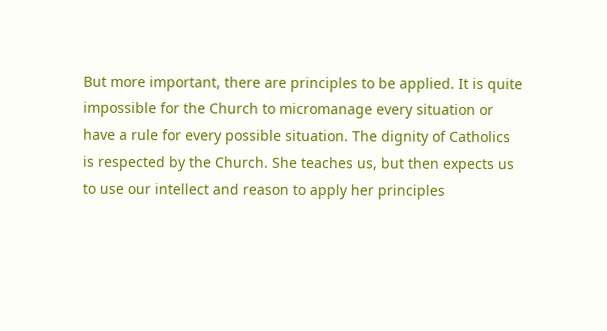But more important, there are principles to be applied. It is quite impossible for the Church to micromanage every situation or have a rule for every possible situation. The dignity of Catholics is respected by the Church. She teaches us, but then expects us to use our intellect and reason to apply her principles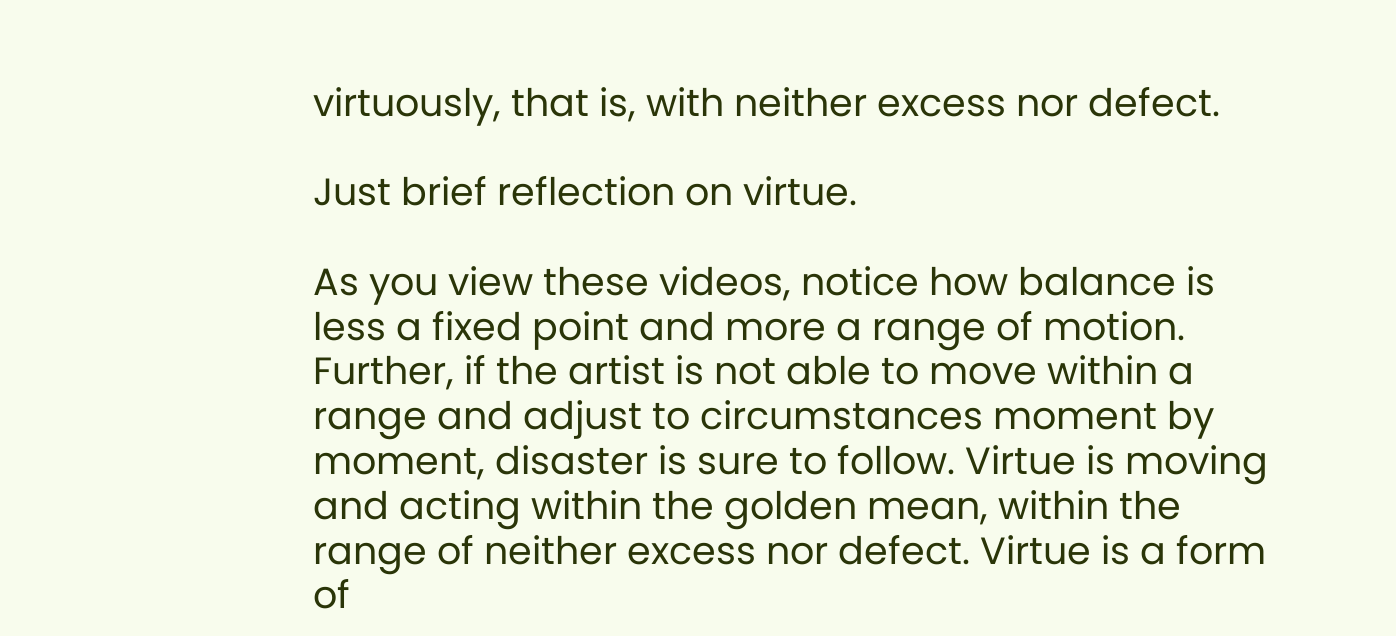virtuously, that is, with neither excess nor defect.

Just brief reflection on virtue.

As you view these videos, notice how balance is less a fixed point and more a range of motion. Further, if the artist is not able to move within a range and adjust to circumstances moment by moment, disaster is sure to follow. Virtue is moving and acting within the golden mean, within the range of neither excess nor defect. Virtue is a form of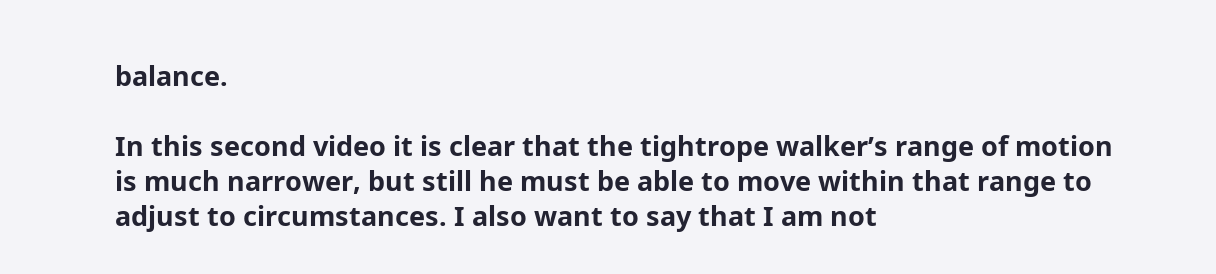balance.

In this second video it is clear that the tightrope walker’s range of motion is much narrower, but still he must be able to move within that range to adjust to circumstances. I also want to say that I am not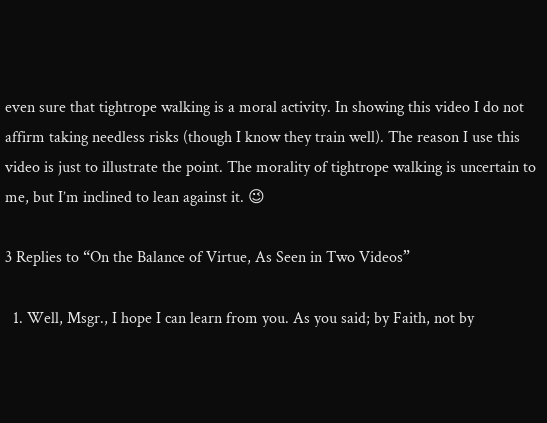even sure that tightrope walking is a moral activity. In showing this video I do not affirm taking needless risks (though I know they train well). The reason I use this video is just to illustrate the point. The morality of tightrope walking is uncertain to me, but I’m inclined to lean against it. 😉

3 Replies to “On the Balance of Virtue, As Seen in Two Videos”

  1. Well, Msgr., I hope I can learn from you. As you said; by Faith, not by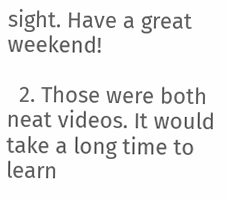sight. Have a great weekend!

  2. Those were both neat videos. It would take a long time to learn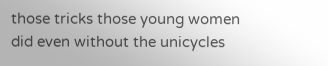those tricks those young women did even without the unicycles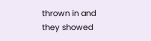thrown in and they showed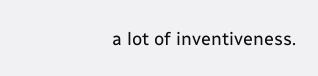a lot of inventiveness.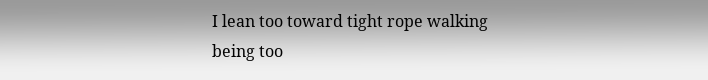I lean too toward tight rope walking being too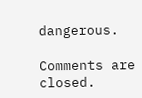dangerous.

Comments are closed.